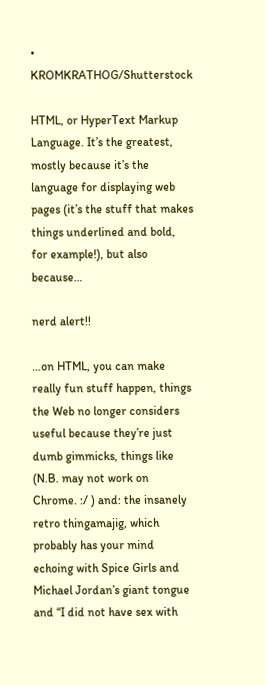• KROMKRATHOG/Shutterstock

HTML, or HyperText Markup Language. It’s the greatest, mostly because it’s the language for displaying web pages (it’s the stuff that makes things underlined and bold, for example!), but also because…

nerd alert!!

…on HTML, you can make really fun stuff happen, things the Web no longer considers useful because they’re just dumb gimmicks, things like (N.B. may not work on Chrome. :/ ) and: the insanely retro thingamajig, which probably has your mind echoing with Spice Girls and Michael Jordan’s giant tongue and “I did not have sex with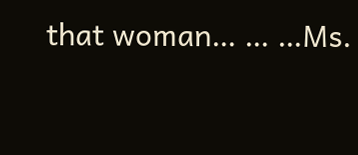that woman… … …Ms.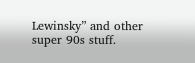Lewinsky” and other super 90s stuff.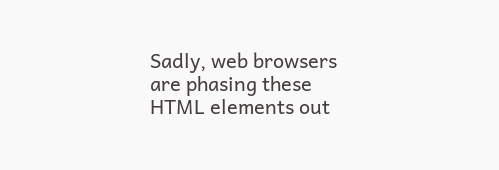Sadly, web browsers are phasing these HTML elements out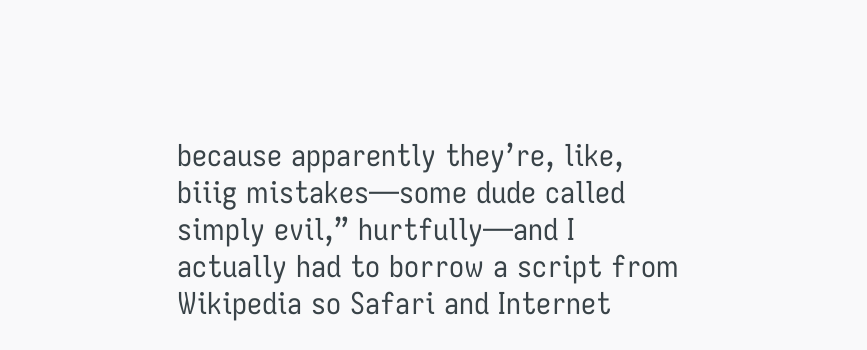because apparently they’re, like, biiig mistakes—some dude called simply evil,” hurtfully—and I actually had to borrow a script from Wikipedia so Safari and Internet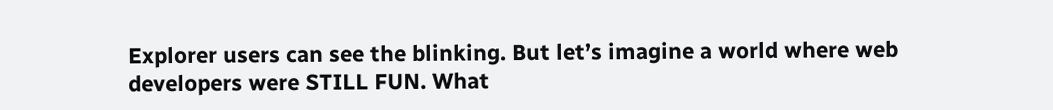Explorer users can see the blinking. But let’s imagine a world where web developers were STILL FUN. What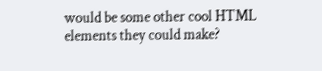would be some other cool HTML elements they could make?